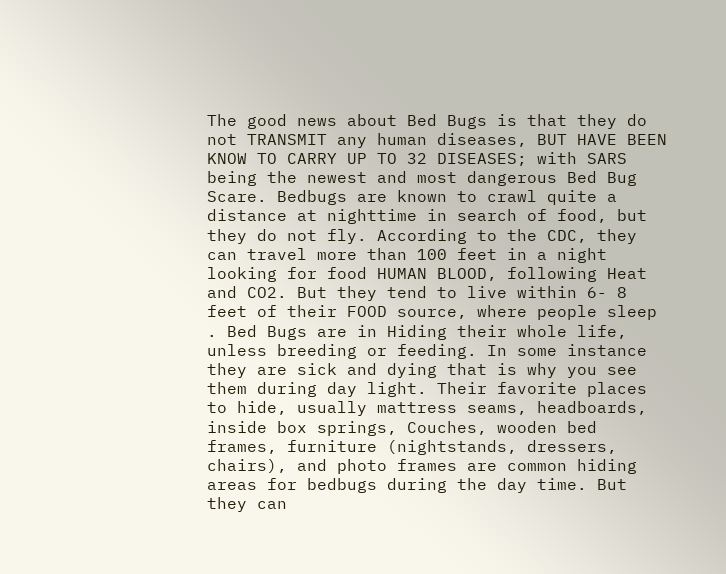The good news about Bed Bugs is that they do not TRANSMIT any human diseases, BUT HAVE BEEN KNOW TO CARRY UP TO 32 DISEASES; with SARS being the newest and most dangerous Bed Bug Scare. Bedbugs are known to crawl quite a distance at nighttime in search of food, but they do not fly. According to the CDC, they can travel more than 100 feet in a night looking for food HUMAN BLOOD, following Heat and CO2. But they tend to live within 6- 8 feet of their FOOD source, where people sleep . Bed Bugs are in Hiding their whole life, unless breeding or feeding. In some instance they are sick and dying that is why you see them during day light. Their favorite places to hide, usually mattress seams, headboards, inside box springs, Couches, wooden bed frames, furniture (nightstands, dressers, chairs), and photo frames are common hiding areas for bedbugs during the day time. But they can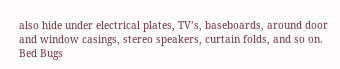also hide under electrical plates, TV’s, baseboards, around door and window casings, stereo speakers, curtain folds, and so on. Bed Bugs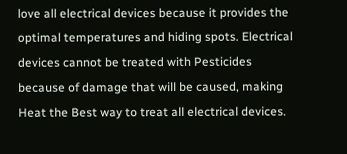love all electrical devices because it provides the optimal temperatures and hiding spots. Electrical devices cannot be treated with Pesticides because of damage that will be caused, making Heat the Best way to treat all electrical devices.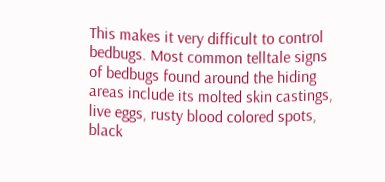This makes it very difficult to control bedbugs. Most common telltale signs of bedbugs found around the hiding areas include its molted skin castings, live eggs, rusty blood colored spots, black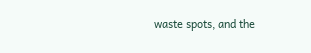waste spots, and the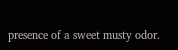presence of a sweet musty odor.